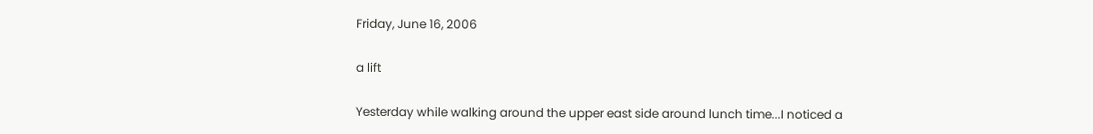Friday, June 16, 2006

a lift

Yesterday while walking around the upper east side around lunch time...I noticed a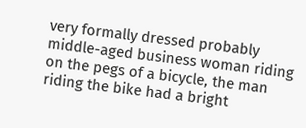very formally dressed probably middle-aged business woman riding on the pegs of a bicycle, the man riding the bike had a bright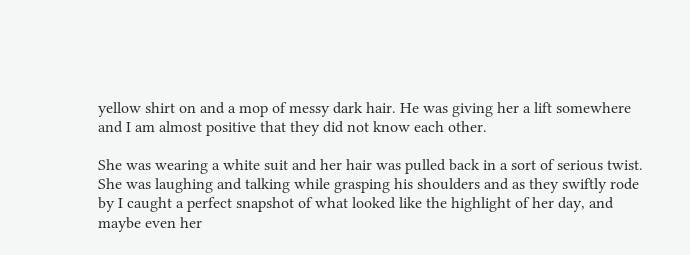yellow shirt on and a mop of messy dark hair. He was giving her a lift somewhere and I am almost positive that they did not know each other.

She was wearing a white suit and her hair was pulled back in a sort of serious twist. She was laughing and talking while grasping his shoulders and as they swiftly rode by I caught a perfect snapshot of what looked like the highlight of her day, and maybe even her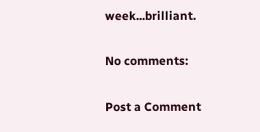week...brilliant.

No comments:

Post a Comment